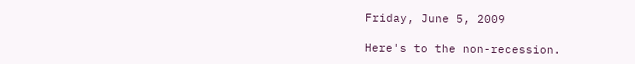Friday, June 5, 2009

Here's to the non-recession.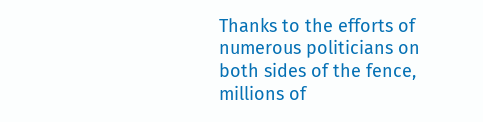Thanks to the efforts of numerous politicians on both sides of the fence, millions of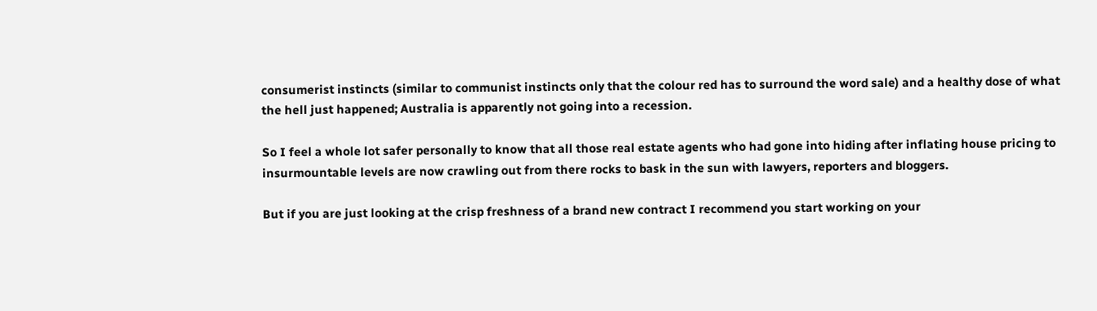consumerist instincts (similar to communist instincts only that the colour red has to surround the word sale) and a healthy dose of what the hell just happened; Australia is apparently not going into a recession.

So I feel a whole lot safer personally to know that all those real estate agents who had gone into hiding after inflating house pricing to insurmountable levels are now crawling out from there rocks to bask in the sun with lawyers, reporters and bloggers.

But if you are just looking at the crisp freshness of a brand new contract I recommend you start working on your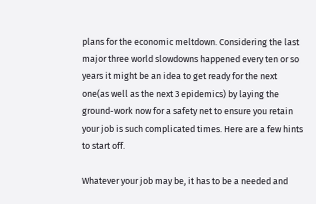plans for the economic meltdown. Considering the last major three world slowdowns happened every ten or so years it might be an idea to get ready for the next one(as well as the next 3 epidemics) by laying the ground-work now for a safety net to ensure you retain your job is such complicated times. Here are a few hints to start off.

Whatever your job may be, it has to be a needed and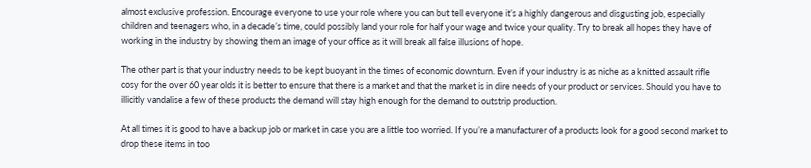almost exclusive profession. Encourage everyone to use your role where you can but tell everyone it’s a highly dangerous and disgusting job, especially children and teenagers who, in a decade’s time, could possibly land your role for half your wage and twice your quality. Try to break all hopes they have of working in the industry by showing them an image of your office as it will break all false illusions of hope.

The other part is that your industry needs to be kept buoyant in the times of economic downturn. Even if your industry is as niche as a knitted assault rifle cosy for the over 60 year olds it is better to ensure that there is a market and that the market is in dire needs of your product or services. Should you have to illicitly vandalise a few of these products the demand will stay high enough for the demand to outstrip production.

At all times it is good to have a backup job or market in case you are a little too worried. If you’re a manufacturer of a products look for a good second market to drop these items in too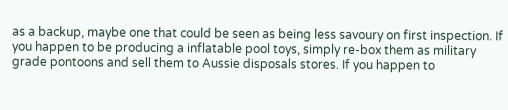as a backup, maybe one that could be seen as being less savoury on first inspection. If you happen to be producing a inflatable pool toys, simply re-box them as military grade pontoons and sell them to Aussie disposals stores. If you happen to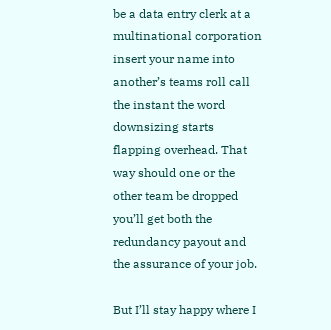be a data entry clerk at a multinational corporation insert your name into another’s teams roll call the instant the word downsizing starts flapping overhead. That way should one or the other team be dropped you’ll get both the redundancy payout and the assurance of your job.

But I’ll stay happy where I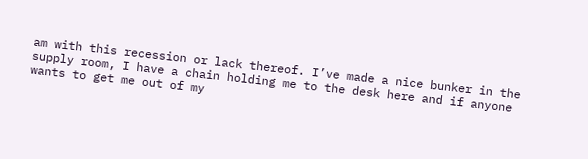am with this recession or lack thereof. I’ve made a nice bunker in the supply room, I have a chain holding me to the desk here and if anyone wants to get me out of my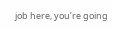job here, you’re going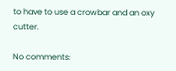to have to use a crowbar and an oxy cutter.

No comments: